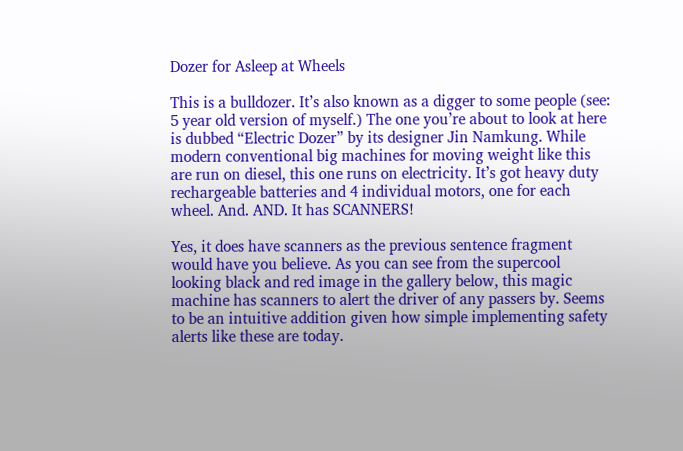Dozer for Asleep at Wheels

This is a bulldozer. It’s also known as a digger to some people (see: 5 year old version of myself.) The one you’re about to look at here is dubbed “Electric Dozer” by its designer Jin Namkung. While modern conventional big machines for moving weight like this are run on diesel, this one runs on electricity. It’s got heavy duty rechargeable batteries and 4 individual motors, one for each wheel. And. AND. It has SCANNERS!

Yes, it does have scanners as the previous sentence fragment would have you believe. As you can see from the supercool looking black and red image in the gallery below, this magic machine has scanners to alert the driver of any passers by. Seems to be an intuitive addition given how simple implementing safety alerts like these are today.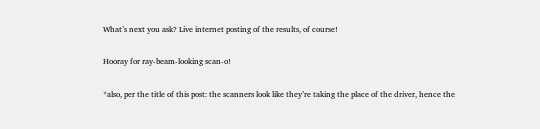What’s next you ask? Live internet posting of the results, of course!

Hooray for ray-beam-looking scan-o!

*also, per the title of this post: the scanners look like they’re taking the place of the driver, hence the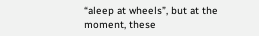“aleep at wheels”, but at the moment, these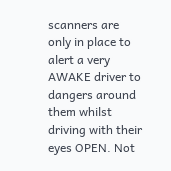scanners are only in place to alert a very AWAKE driver to dangers around them whilst driving with their eyes OPEN. Not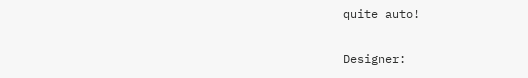quite auto!

Designer: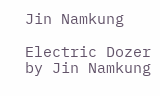Jin Namkung

Electric Dozer by Jin Namkung